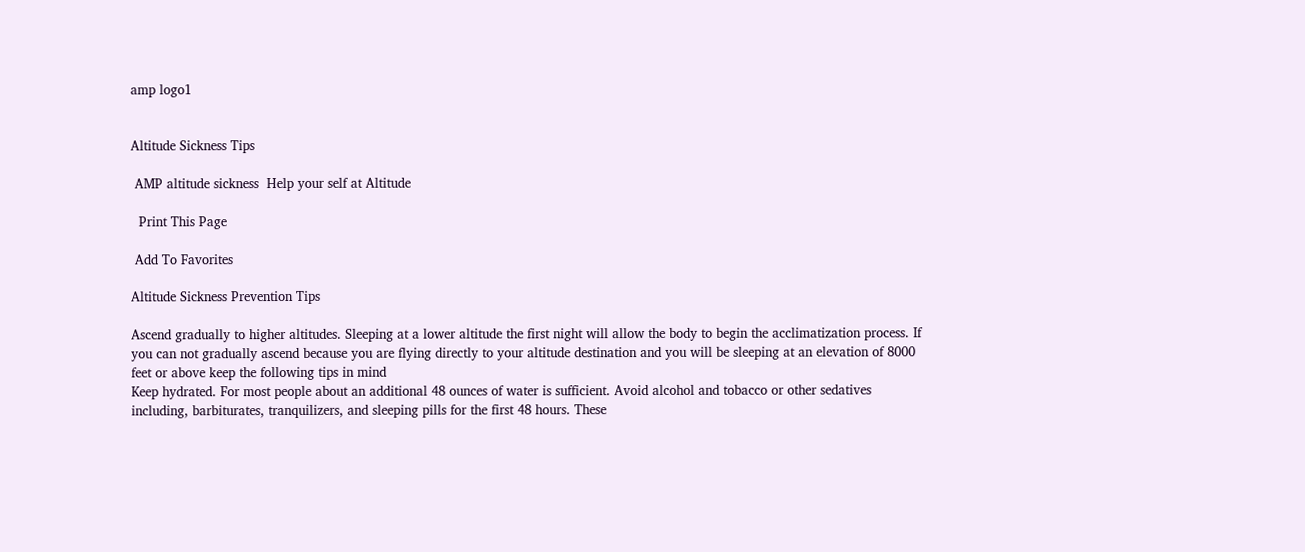amp logo1


Altitude Sickness Tips

 AMP altitude sickness  Help your self at Altitude

  Print This Page

 Add To Favorites

Altitude Sickness Prevention Tips

Ascend gradually to higher altitudes. Sleeping at a lower altitude the first night will allow the body to begin the acclimatization process. If you can not gradually ascend because you are flying directly to your altitude destination and you will be sleeping at an elevation of 8000 feet or above keep the following tips in mind
Keep hydrated. For most people about an additional 48 ounces of water is sufficient. Avoid alcohol and tobacco or other sedatives including, barbiturates, tranquilizers, and sleeping pills for the first 48 hours. These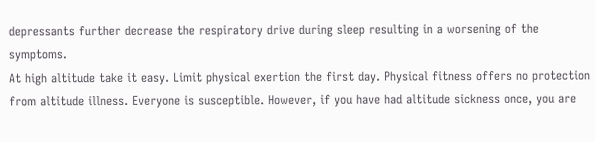depressants further decrease the respiratory drive during sleep resulting in a worsening of the symptoms.
At high altitude take it easy. Limit physical exertion the first day. Physical fitness offers no protection from altitude illness. Everyone is susceptible. However, if you have had altitude sickness once, you are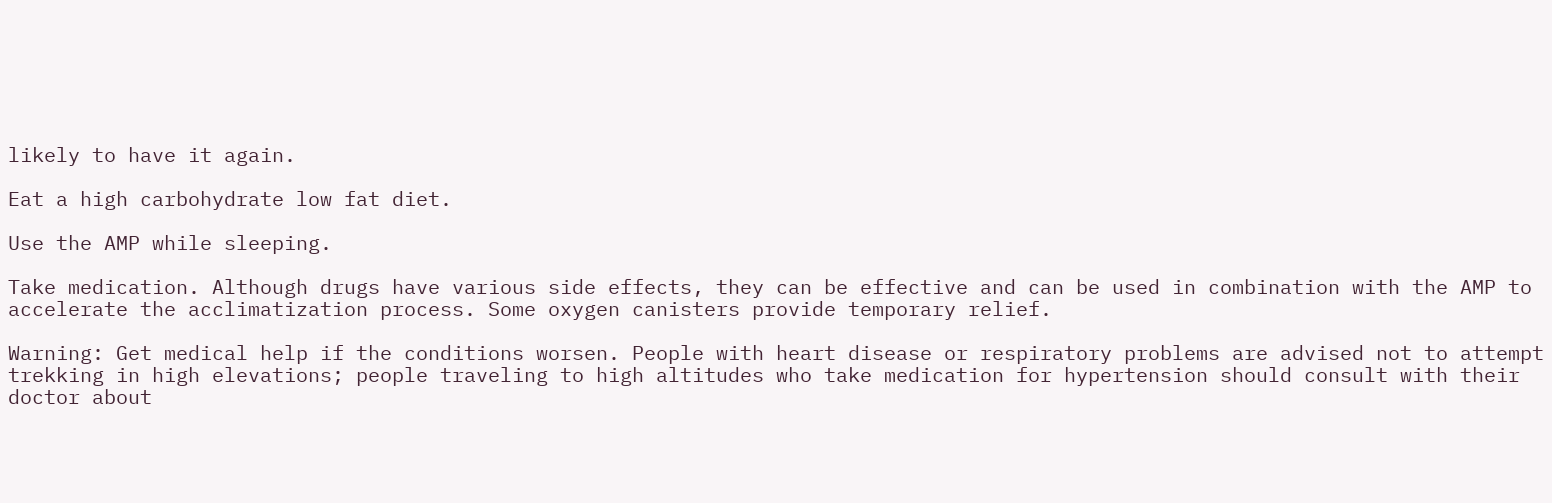likely to have it again.

Eat a high carbohydrate low fat diet.

Use the AMP while sleeping.

Take medication. Although drugs have various side effects, they can be effective and can be used in combination with the AMP to accelerate the acclimatization process. Some oxygen canisters provide temporary relief.

Warning: Get medical help if the conditions worsen. People with heart disease or respiratory problems are advised not to attempt trekking in high elevations; people traveling to high altitudes who take medication for hypertension should consult with their doctor about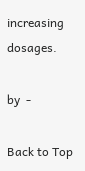increasing dosages.

by  -

Back to Top